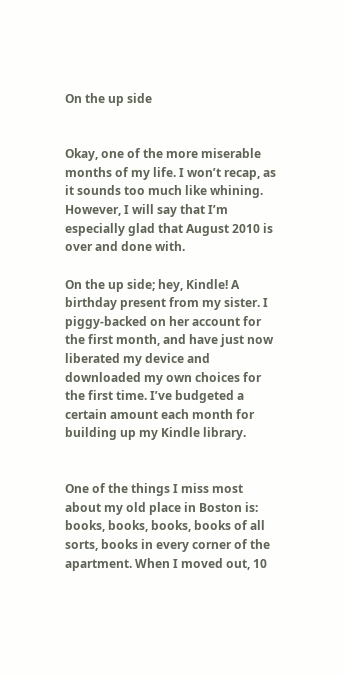On the up side


Okay, one of the more miserable months of my life. I won’t recap, as it sounds too much like whining. However, I will say that I’m especially glad that August 2010 is over and done with.

On the up side; hey, Kindle! A birthday present from my sister. I piggy-backed on her account for the first month, and have just now liberated my device and downloaded my own choices for the first time. I’ve budgeted a certain amount each month for building up my Kindle library.


One of the things I miss most about my old place in Boston is: books, books, books, books of all sorts, books in every corner of the apartment. When I moved out, 10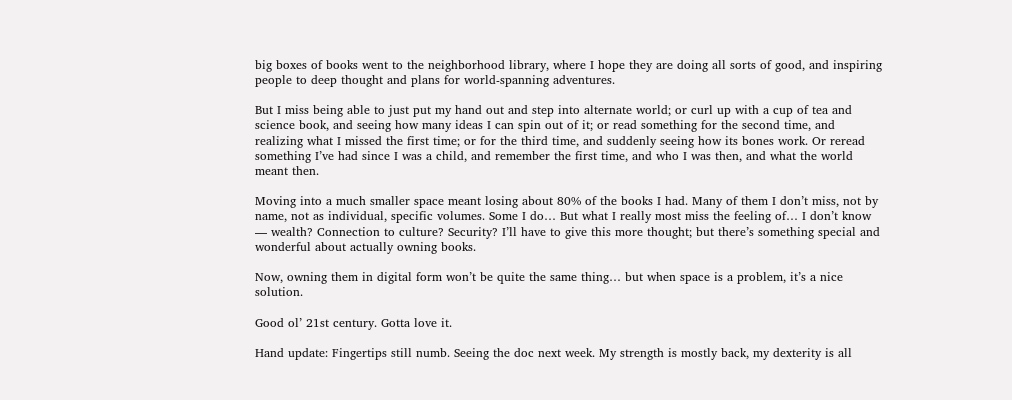big boxes of books went to the neighborhood library, where I hope they are doing all sorts of good, and inspiring people to deep thought and plans for world-spanning adventures.

But I miss being able to just put my hand out and step into alternate world; or curl up with a cup of tea and science book, and seeing how many ideas I can spin out of it; or read something for the second time, and realizing what I missed the first time; or for the third time, and suddenly seeing how its bones work. Or reread something I’ve had since I was a child, and remember the first time, and who I was then, and what the world meant then.

Moving into a much smaller space meant losing about 80% of the books I had. Many of them I don’t miss, not by name, not as individual, specific volumes. Some I do… But what I really most miss the feeling of… I don’t know — wealth? Connection to culture? Security? I’ll have to give this more thought; but there’s something special and wonderful about actually owning books.

Now, owning them in digital form won’t be quite the same thing… but when space is a problem, it’s a nice solution.

Good ol’ 21st century. Gotta love it.

Hand update: Fingertips still numb. Seeing the doc next week. My strength is mostly back, my dexterity is all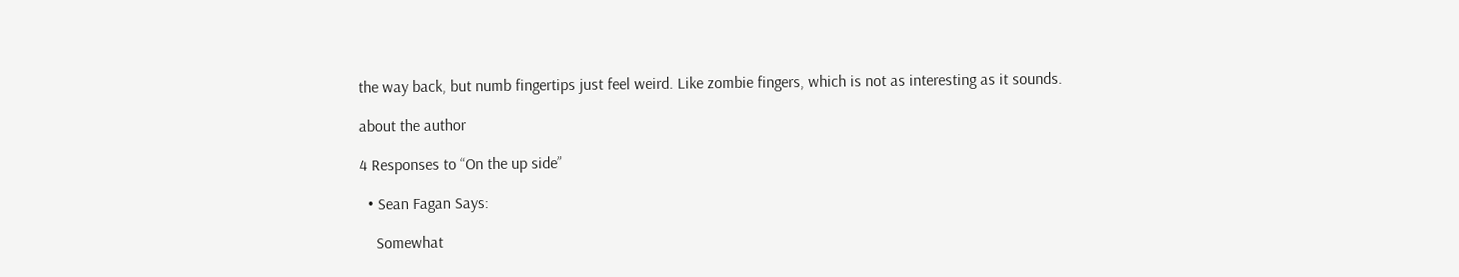the way back, but numb fingertips just feel weird. Like zombie fingers, which is not as interesting as it sounds.

about the author

4 Responses to “On the up side”

  • Sean Fagan Says:

    Somewhat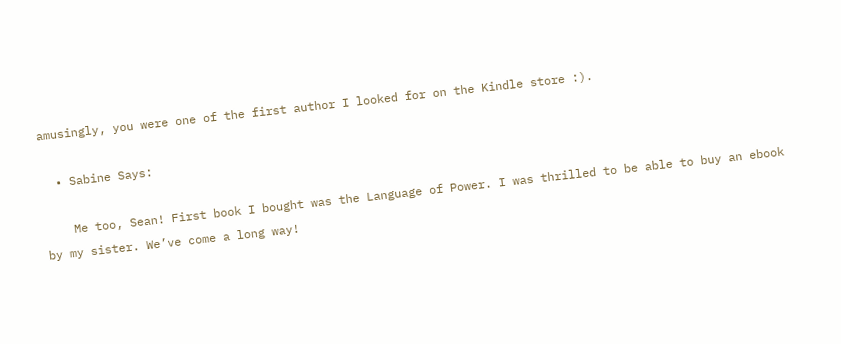amusingly, you were one of the first author I looked for on the Kindle store :).

  • Sabine Says:

    Me too, Sean! First book I bought was the Language of Power. I was thrilled to be able to buy an ebook by my sister. We’ve come a long way!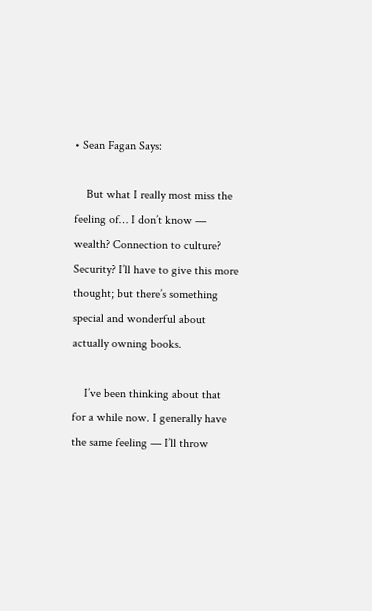• Sean Fagan Says:

    But what I really most miss the feeling of… I don’t know — wealth? Connection to culture? Security? I’ll have to give this more thought; but there’s something special and wonderful about actually owning books.

    I’ve been thinking about that for a while now. I generally have the same feeling — I’ll throw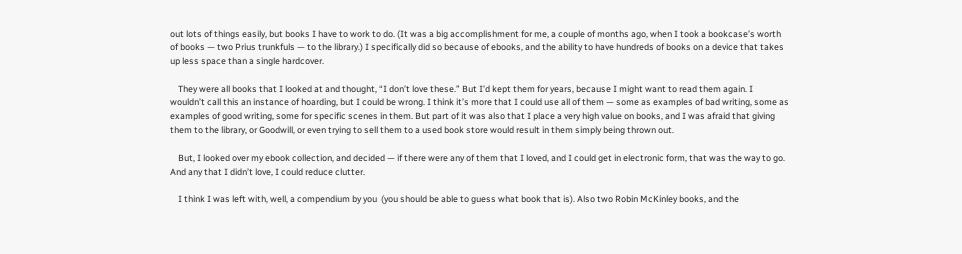out lots of things easily, but books I have to work to do. (It was a big accomplishment for me, a couple of months ago, when I took a bookcase’s worth of books — two Prius trunkfuls — to the library.) I specifically did so because of ebooks, and the ability to have hundreds of books on a device that takes up less space than a single hardcover.

    They were all books that I looked at and thought, “I don’t love these.” But I’d kept them for years, because I might want to read them again. I wouldn’t call this an instance of hoarding, but I could be wrong. I think it’s more that I could use all of them — some as examples of bad writing, some as examples of good writing, some for specific scenes in them. But part of it was also that I place a very high value on books, and I was afraid that giving them to the library, or Goodwill, or even trying to sell them to a used book store would result in them simply being thrown out.

    But, I looked over my ebook collection, and decided — if there were any of them that I loved, and I could get in electronic form, that was the way to go. And any that I didn’t love, I could reduce clutter.

    I think I was left with, well, a compendium by you  (you should be able to guess what book that is). Also two Robin McKinley books, and the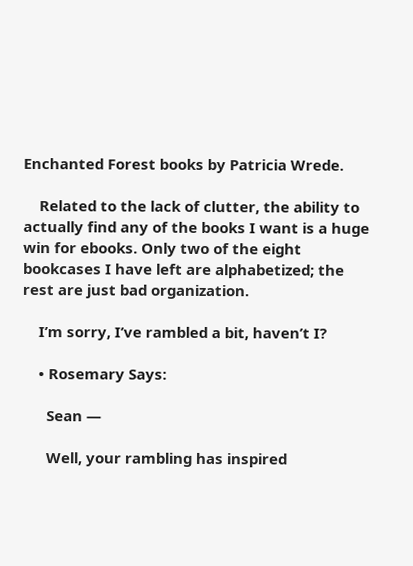Enchanted Forest books by Patricia Wrede.

    Related to the lack of clutter, the ability to actually find any of the books I want is a huge win for ebooks. Only two of the eight bookcases I have left are alphabetized; the rest are just bad organization.

    I’m sorry, I’ve rambled a bit, haven’t I?

    • Rosemary Says:

      Sean —

      Well, your rambling has inspired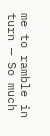me to ramble in turn — So much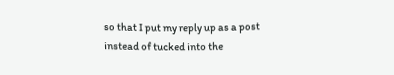so that I put my reply up as a post instead of tucked into the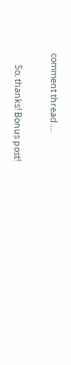comment thread….

      So, thanks! Bonus post!